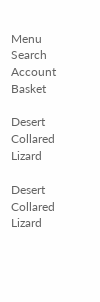Menu Search Account Basket

Desert Collared Lizard

Desert Collared Lizard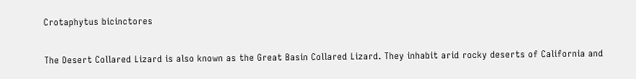Crotaphytus bicinctores

The Desert Collared Lizard is also known as the Great Basin Collared Lizard. They inhabit arid rocky deserts of California and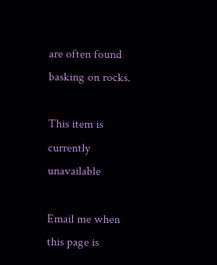are often found basking on rocks.

This item is currently unavailable

Email me when this page is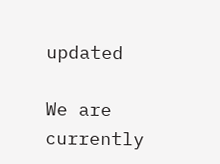updated

We are currently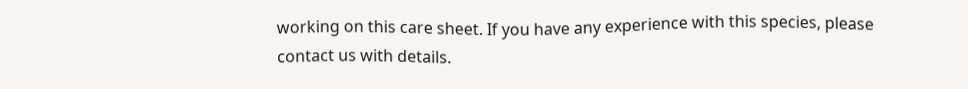working on this care sheet. If you have any experience with this species, please contact us with details.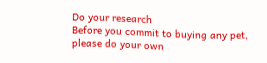Do your research
Before you commit to buying any pet, please do your own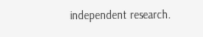independent research.